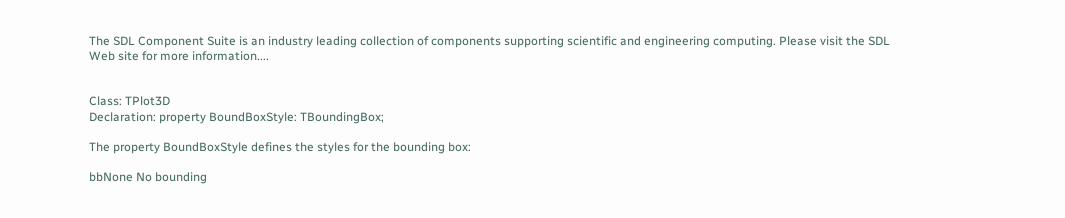The SDL Component Suite is an industry leading collection of components supporting scientific and engineering computing. Please visit the SDL Web site for more information....


Class: TPlot3D
Declaration: property BoundBoxStyle: TBoundingBox;

The property BoundBoxStyle defines the styles for the bounding box:

bbNone No bounding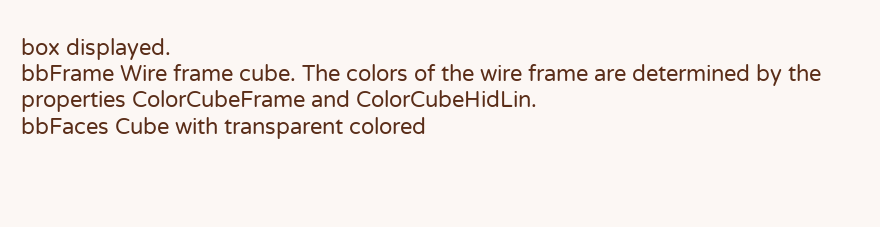box displayed.
bbFrame Wire frame cube. The colors of the wire frame are determined by the properties ColorCubeFrame and ColorCubeHidLin.
bbFaces Cube with transparent colored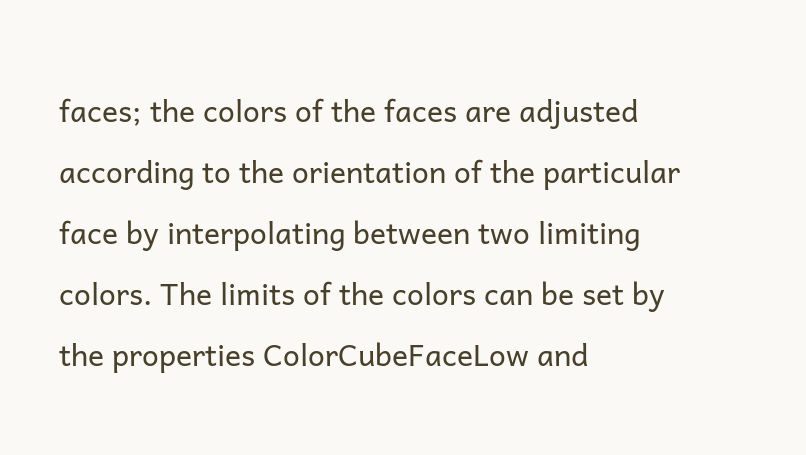faces; the colors of the faces are adjusted according to the orientation of the particular face by interpolating between two limiting colors. The limits of the colors can be set by the properties ColorCubeFaceLow and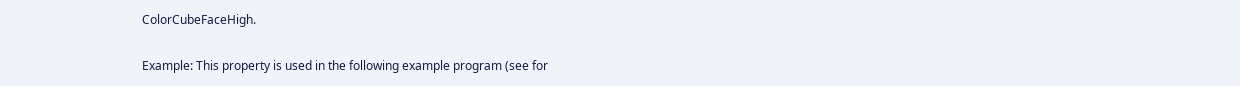ColorCubeFaceHigh.

Example: This property is used in the following example program (see for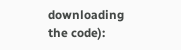downloading the code):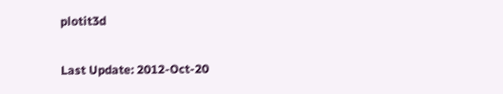plotit3d

Last Update: 2012-Oct-20